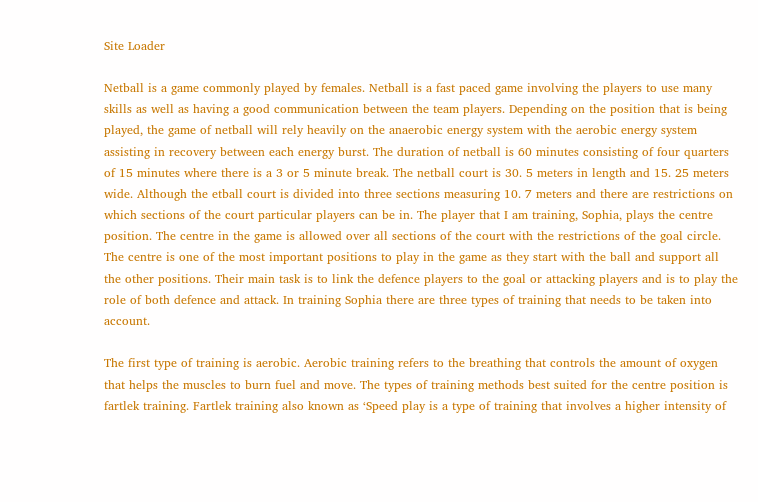Site Loader

Netball is a game commonly played by females. Netball is a fast paced game involving the players to use many skills as well as having a good communication between the team players. Depending on the position that is being played, the game of netball will rely heavily on the anaerobic energy system with the aerobic energy system assisting in recovery between each energy burst. The duration of netball is 60 minutes consisting of four quarters of 15 minutes where there is a 3 or 5 minute break. The netball court is 30. 5 meters in length and 15. 25 meters wide. Although the etball court is divided into three sections measuring 10. 7 meters and there are restrictions on which sections of the court particular players can be in. The player that I am training, Sophia, plays the centre position. The centre in the game is allowed over all sections of the court with the restrictions of the goal circle. The centre is one of the most important positions to play in the game as they start with the ball and support all the other positions. Their main task is to link the defence players to the goal or attacking players and is to play the role of both defence and attack. In training Sophia there are three types of training that needs to be taken into account.

The first type of training is aerobic. Aerobic training refers to the breathing that controls the amount of oxygen that helps the muscles to burn fuel and move. The types of training methods best suited for the centre position is fartlek training. Fartlek training also known as ‘Speed play is a type of training that involves a higher intensity of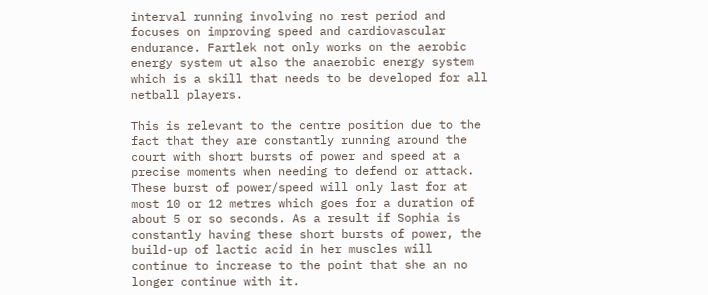interval running involving no rest period and focuses on improving speed and cardiovascular endurance. Fartlek not only works on the aerobic energy system ut also the anaerobic energy system which is a skill that needs to be developed for all netball players.

This is relevant to the centre position due to the fact that they are constantly running around the court with short bursts of power and speed at a precise moments when needing to defend or attack. These burst of power/speed will only last for at most 10 or 12 metres which goes for a duration of about 5 or so seconds. As a result if Sophia is constantly having these short bursts of power, the build-up of lactic acid in her muscles will continue to increase to the point that she an no longer continue with it.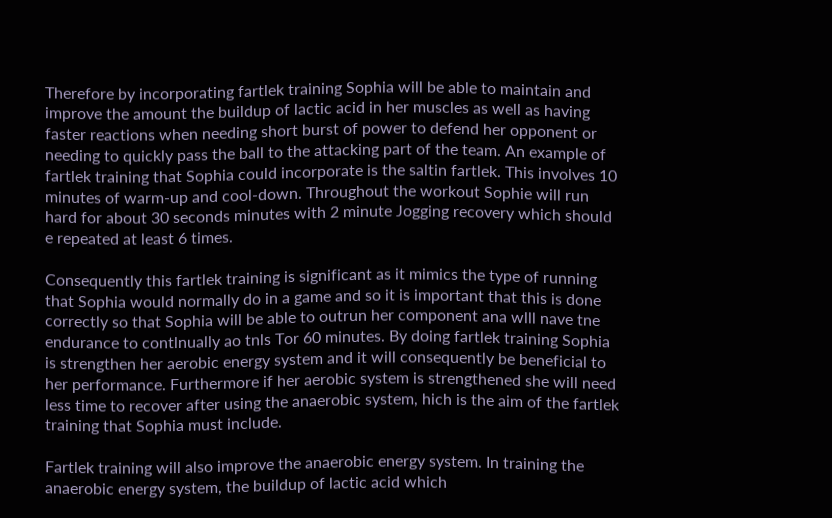Therefore by incorporating fartlek training Sophia will be able to maintain and improve the amount the buildup of lactic acid in her muscles as well as having faster reactions when needing short burst of power to defend her opponent or needing to quickly pass the ball to the attacking part of the team. An example of fartlek training that Sophia could incorporate is the saltin fartlek. This involves 10 minutes of warm-up and cool-down. Throughout the workout Sophie will run hard for about 30 seconds minutes with 2 minute Jogging recovery which should e repeated at least 6 times.

Consequently this fartlek training is significant as it mimics the type of running that Sophia would normally do in a game and so it is important that this is done correctly so that Sophia will be able to outrun her component ana wlll nave tne endurance to contlnually ao tnls Tor 60 minutes. By doing fartlek training Sophia is strengthen her aerobic energy system and it will consequently be beneficial to her performance. Furthermore if her aerobic system is strengthened she will need less time to recover after using the anaerobic system, hich is the aim of the fartlek training that Sophia must include.

Fartlek training will also improve the anaerobic energy system. In training the anaerobic energy system, the buildup of lactic acid which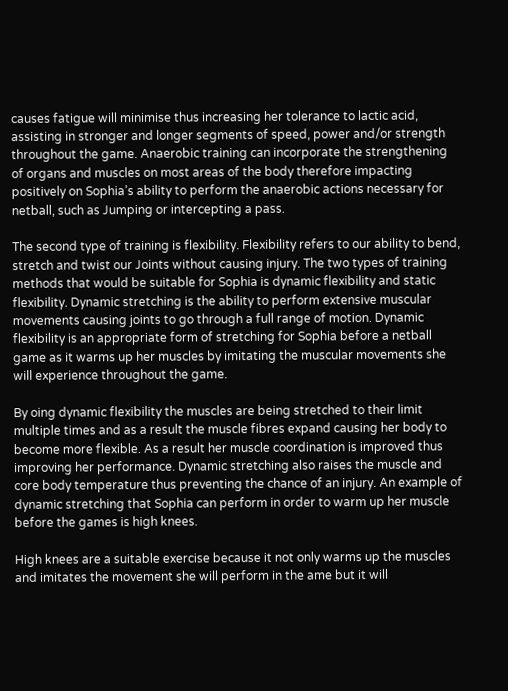causes fatigue will minimise thus increasing her tolerance to lactic acid, assisting in stronger and longer segments of speed, power and/or strength throughout the game. Anaerobic training can incorporate the strengthening of organs and muscles on most areas of the body therefore impacting positively on Sophia’s ability to perform the anaerobic actions necessary for netball, such as Jumping or intercepting a pass.

The second type of training is flexibility. Flexibility refers to our ability to bend, stretch and twist our Joints without causing injury. The two types of training methods that would be suitable for Sophia is dynamic flexibility and static flexibility. Dynamic stretching is the ability to perform extensive muscular movements causing joints to go through a full range of motion. Dynamic flexibility is an appropriate form of stretching for Sophia before a netball game as it warms up her muscles by imitating the muscular movements she will experience throughout the game.

By oing dynamic flexibility the muscles are being stretched to their limit multiple times and as a result the muscle fibres expand causing her body to become more flexible. As a result her muscle coordination is improved thus improving her performance. Dynamic stretching also raises the muscle and core body temperature thus preventing the chance of an injury. An example of dynamic stretching that Sophia can perform in order to warm up her muscle before the games is high knees.

High knees are a suitable exercise because it not only warms up the muscles and imitates the movement she will perform in the ame but it will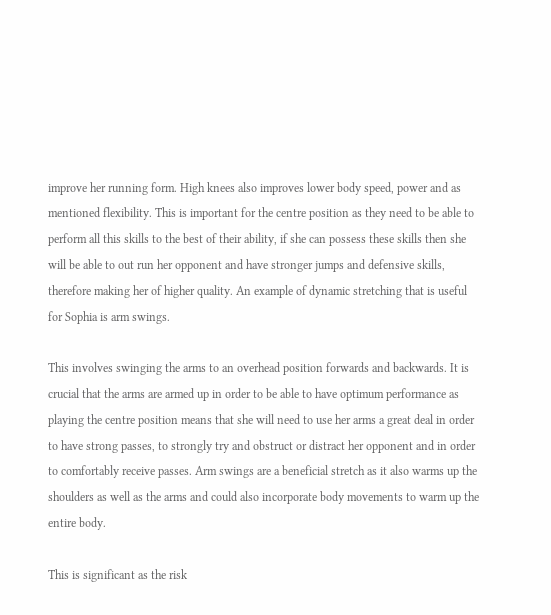improve her running form. High knees also improves lower body speed, power and as mentioned flexibility. This is important for the centre position as they need to be able to perform all this skills to the best of their ability, if she can possess these skills then she will be able to out run her opponent and have stronger jumps and defensive skills, therefore making her of higher quality. An example of dynamic stretching that is useful for Sophia is arm swings.

This involves swinging the arms to an overhead position forwards and backwards. It is crucial that the arms are armed up in order to be able to have optimum performance as playing the centre position means that she will need to use her arms a great deal in order to have strong passes, to strongly try and obstruct or distract her opponent and in order to comfortably receive passes. Arm swings are a beneficial stretch as it also warms up the shoulders as well as the arms and could also incorporate body movements to warm up the entire body.

This is significant as the risk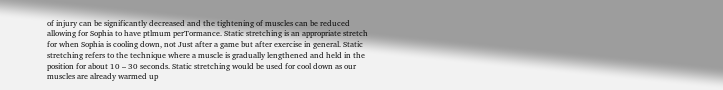of injury can be significantly decreased and the tightening of muscles can be reduced allowing for Sophia to have ptlmum perTormance. Static stretching is an appropriate stretch for when Sophia is cooling down, not Just after a game but after exercise in general. Static stretching refers to the technique where a muscle is gradually lengthened and held in the position for about 10 – 30 seconds. Static stretching would be used for cool down as our muscles are already warmed up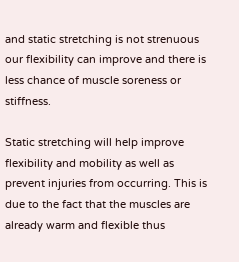and static stretching is not strenuous our flexibility can improve and there is less chance of muscle soreness or stiffness.

Static stretching will help improve flexibility and mobility as well as prevent injuries from occurring. This is due to the fact that the muscles are already warm and flexible thus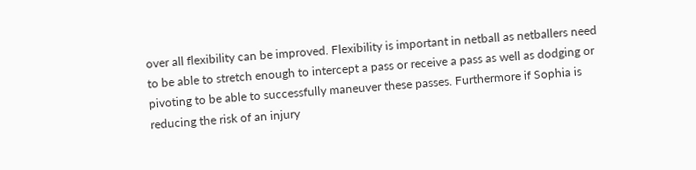over all flexibility can be improved. Flexibility is important in netball as netballers need to be able to stretch enough to intercept a pass or receive a pass as well as dodging or pivoting to be able to successfully maneuver these passes. Furthermore if Sophia is reducing the risk of an injury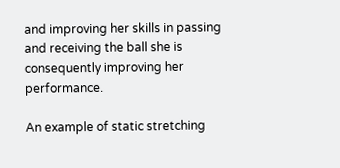and improving her skills in passing and receiving the ball she is consequently improving her performance.

An example of static stretching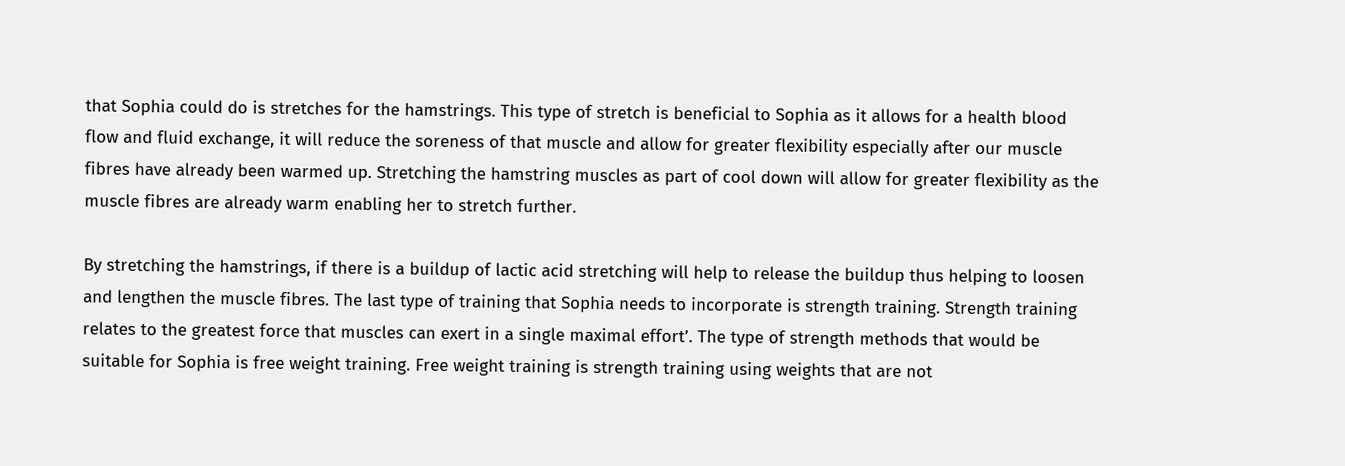that Sophia could do is stretches for the hamstrings. This type of stretch is beneficial to Sophia as it allows for a health blood flow and fluid exchange, it will reduce the soreness of that muscle and allow for greater flexibility especially after our muscle fibres have already been warmed up. Stretching the hamstring muscles as part of cool down will allow for greater flexibility as the muscle fibres are already warm enabling her to stretch further.

By stretching the hamstrings, if there is a buildup of lactic acid stretching will help to release the buildup thus helping to loosen and lengthen the muscle fibres. The last type of training that Sophia needs to incorporate is strength training. Strength training relates to the greatest force that muscles can exert in a single maximal effort’. The type of strength methods that would be suitable for Sophia is free weight training. Free weight training is strength training using weights that are not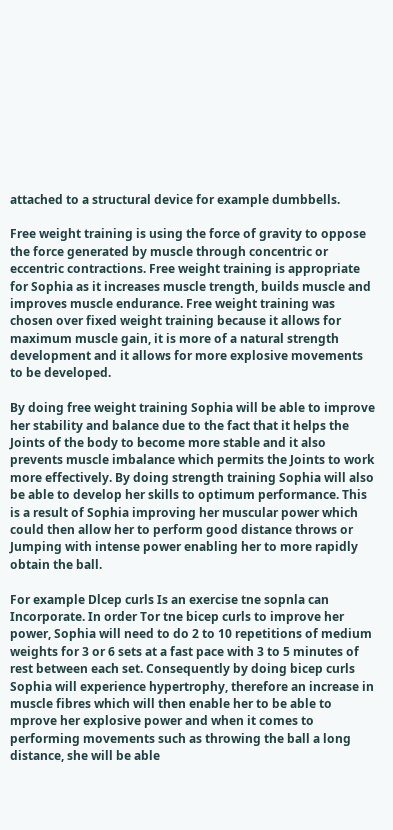attached to a structural device for example dumbbells.

Free weight training is using the force of gravity to oppose the force generated by muscle through concentric or eccentric contractions. Free weight training is appropriate for Sophia as it increases muscle trength, builds muscle and improves muscle endurance. Free weight training was chosen over fixed weight training because it allows for maximum muscle gain, it is more of a natural strength development and it allows for more explosive movements to be developed.

By doing free weight training Sophia will be able to improve her stability and balance due to the fact that it helps the Joints of the body to become more stable and it also prevents muscle imbalance which permits the Joints to work more effectively. By doing strength training Sophia will also be able to develop her skills to optimum performance. This is a result of Sophia improving her muscular power which could then allow her to perform good distance throws or Jumping with intense power enabling her to more rapidly obtain the ball.

For example Dlcep curls Is an exercise tne sopnla can Incorporate. In order Tor tne bicep curls to improve her power, Sophia will need to do 2 to 10 repetitions of medium weights for 3 or 6 sets at a fast pace with 3 to 5 minutes of rest between each set. Consequently by doing bicep curls Sophia will experience hypertrophy, therefore an increase in muscle fibres which will then enable her to be able to mprove her explosive power and when it comes to performing movements such as throwing the ball a long distance, she will be able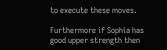to execute these moves.

Furthermore if Sophia has good upper strength then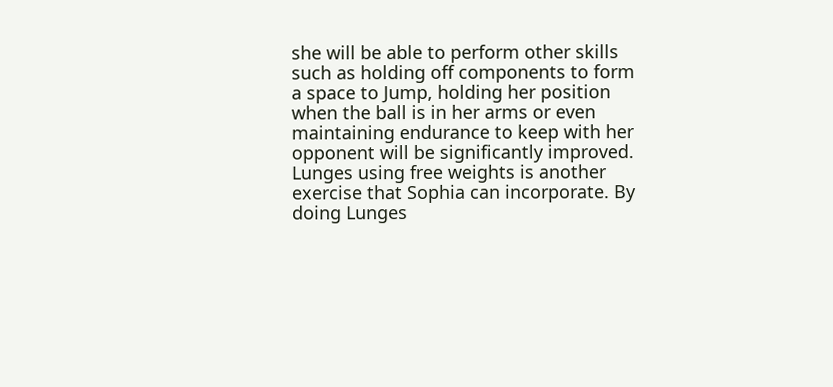she will be able to perform other skills such as holding off components to form a space to Jump, holding her position when the ball is in her arms or even maintaining endurance to keep with her opponent will be significantly improved. Lunges using free weights is another exercise that Sophia can incorporate. By doing Lunges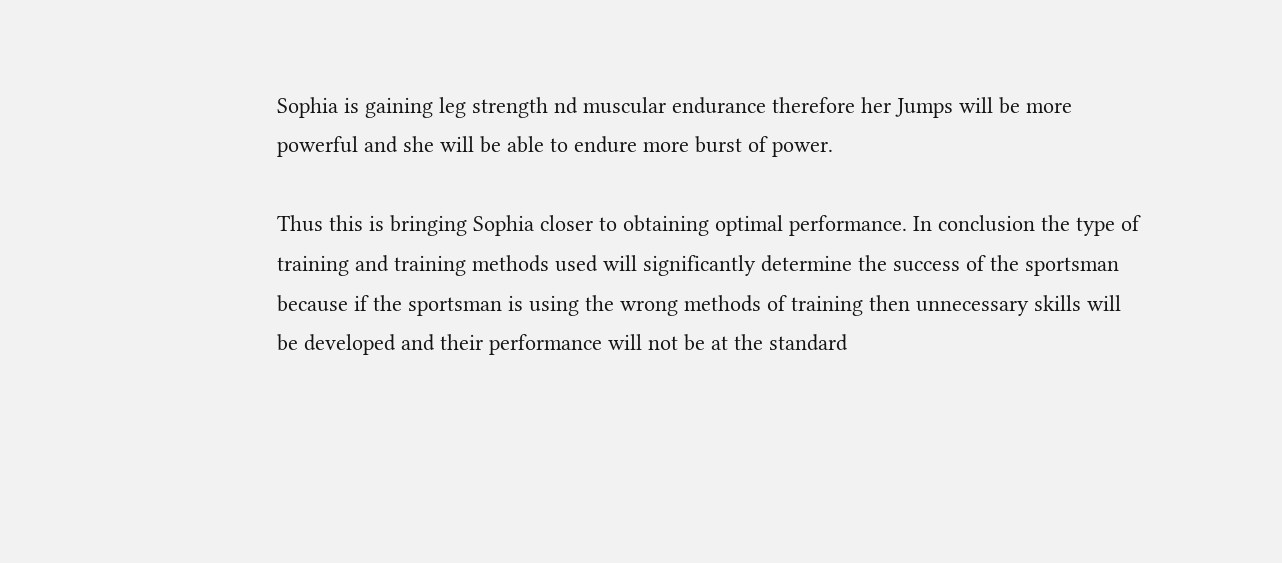Sophia is gaining leg strength nd muscular endurance therefore her Jumps will be more powerful and she will be able to endure more burst of power.

Thus this is bringing Sophia closer to obtaining optimal performance. In conclusion the type of training and training methods used will significantly determine the success of the sportsman because if the sportsman is using the wrong methods of training then unnecessary skills will be developed and their performance will not be at the standard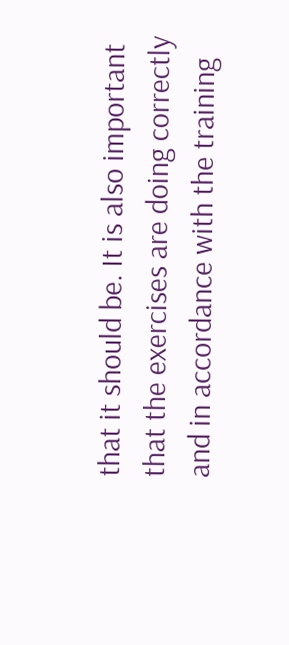that it should be. It is also important that the exercises are doing correctly and in accordance with the training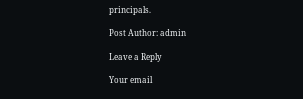principals.

Post Author: admin

Leave a Reply

Your email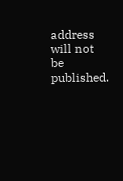address will not be published.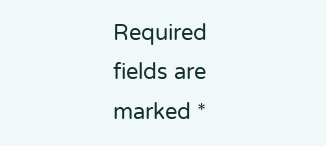Required fields are marked *